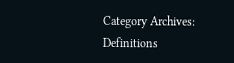Category Archives: Definitions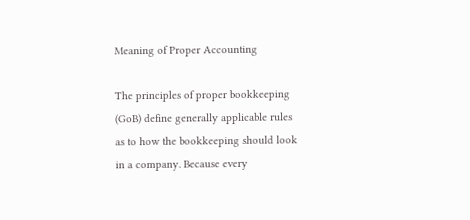Meaning of Proper Accounting

The principles of proper bookkeeping (GoB) define generally applicable rules as to how the bookkeeping should look in a company. Because every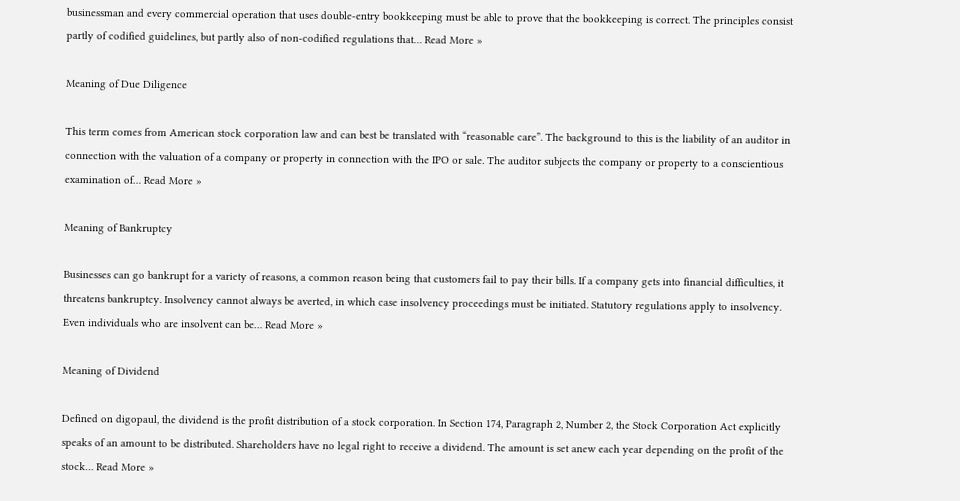businessman and every commercial operation that uses double-entry bookkeeping must be able to prove that the bookkeeping is correct. The principles consist partly of codified guidelines, but partly also of non-codified regulations that… Read More »

Meaning of Due Diligence

This term comes from American stock corporation law and can best be translated with “reasonable care”. The background to this is the liability of an auditor in connection with the valuation of a company or property in connection with the IPO or sale. The auditor subjects the company or property to a conscientious examination of… Read More »

Meaning of Bankruptcy

Businesses can go bankrupt for a variety of reasons, a common reason being that customers fail to pay their bills. If a company gets into financial difficulties, it threatens bankruptcy. Insolvency cannot always be averted, in which case insolvency proceedings must be initiated. Statutory regulations apply to insolvency. Even individuals who are insolvent can be… Read More »

Meaning of Dividend

Defined on digopaul, the dividend is the profit distribution of a stock corporation. In Section 174, Paragraph 2, Number 2, the Stock Corporation Act explicitly speaks of an amount to be distributed. Shareholders have no legal right to receive a dividend. The amount is set anew each year depending on the profit of the stock… Read More »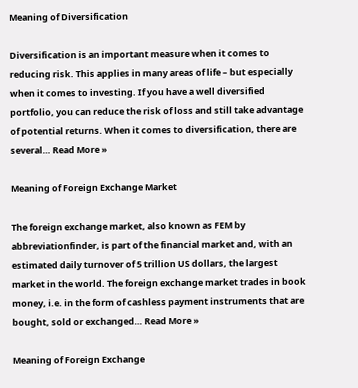Meaning of Diversification

Diversification is an important measure when it comes to reducing risk. This applies in many areas of life – but especially when it comes to investing. If you have a well diversified portfolio, you can reduce the risk of loss and still take advantage of potential returns. When it comes to diversification, there are several… Read More »

Meaning of Foreign Exchange Market

The foreign exchange market, also known as FEM by abbreviationfinder, is part of the financial market and, with an estimated daily turnover of 5 trillion US dollars, the largest market in the world. The foreign exchange market trades in book money, i.e. in the form of cashless payment instruments that are bought, sold or exchanged… Read More »

Meaning of Foreign Exchange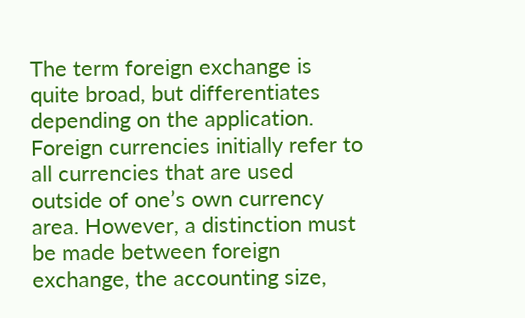The term foreign exchange is quite broad, but differentiates depending on the application. Foreign currencies initially refer to all currencies that are used outside of one’s own currency area. However, a distinction must be made between foreign exchange, the accounting size,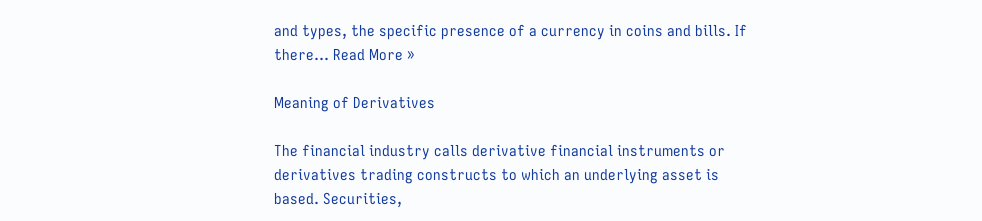and types, the specific presence of a currency in coins and bills. If there… Read More »

Meaning of Derivatives

The financial industry calls derivative financial instruments or derivatives trading constructs to which an underlying asset is based. Securities,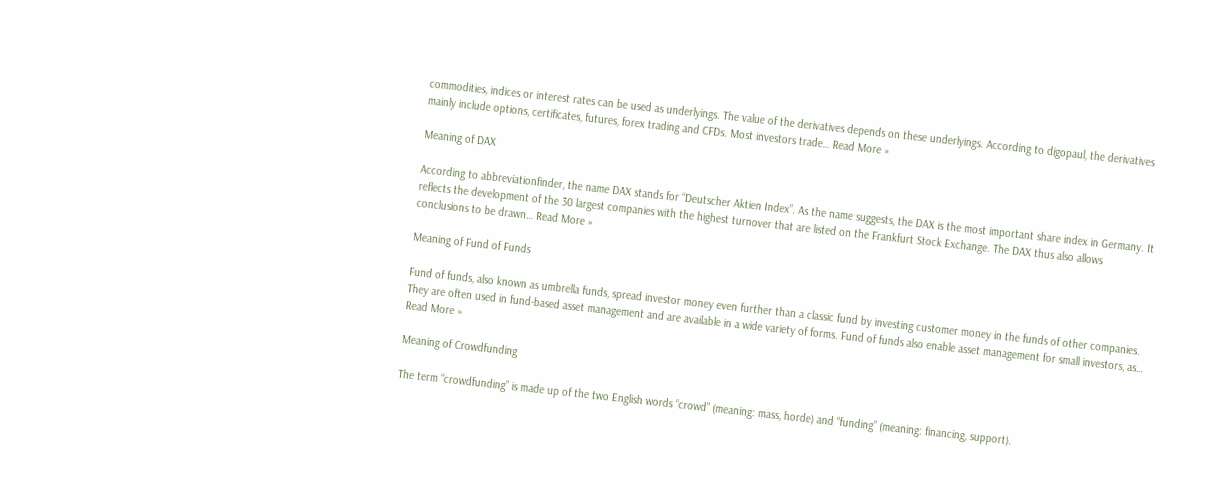commodities, indices or interest rates can be used as underlyings. The value of the derivatives depends on these underlyings. According to digopaul, the derivatives mainly include options, certificates, futures, forex trading and CFDs. Most investors trade… Read More »

Meaning of DAX

According to abbreviationfinder, the name DAX stands for “Deutscher Aktien Index”. As the name suggests, the DAX is the most important share index in Germany. It reflects the development of the 30 largest companies with the highest turnover that are listed on the Frankfurt Stock Exchange. The DAX thus also allows conclusions to be drawn… Read More »

Meaning of Fund of Funds

Fund of funds, also known as umbrella funds, spread investor money even further than a classic fund by investing customer money in the funds of other companies. They are often used in fund-based asset management and are available in a wide variety of forms. Fund of funds also enable asset management for small investors, as… Read More »

Meaning of Crowdfunding

The term “crowdfunding” is made up of the two English words “crowd” (meaning: mass, horde) and “funding” (meaning: financing, support).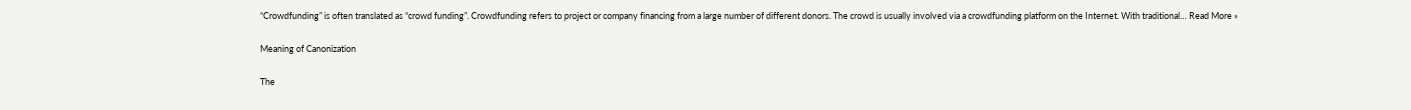“Crowdfunding” is often translated as “crowd funding”. Crowdfunding refers to project or company financing from a large number of different donors. The crowd is usually involved via a crowdfunding platform on the Internet. With traditional… Read More »

Meaning of Canonization

The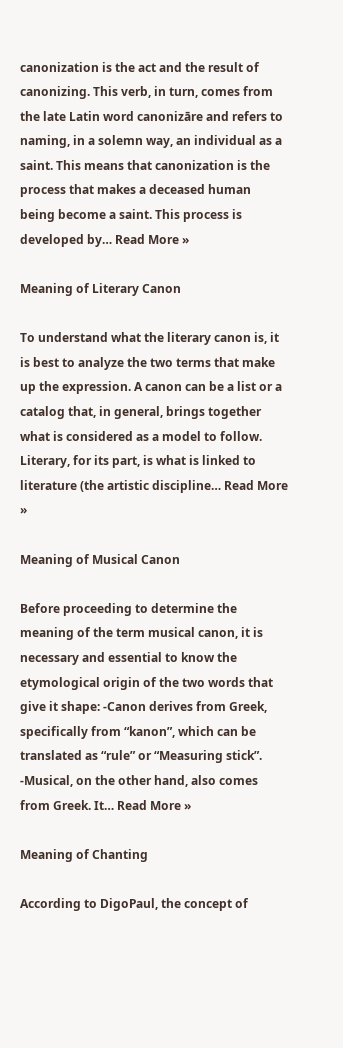canonization is the act and the result of canonizing. This verb, in turn, comes from the late Latin word canonizāre and refers to naming, in a solemn way, an individual as a saint. This means that canonization is the process that makes a deceased human being become a saint. This process is developed by… Read More »

Meaning of Literary Canon

To understand what the literary canon is, it is best to analyze the two terms that make up the expression. A canon can be a list or a catalog that, in general, brings together what is considered as a model to follow. Literary, for its part, is what is linked to literature (the artistic discipline… Read More »

Meaning of Musical Canon

Before proceeding to determine the meaning of the term musical canon, it is necessary and essential to know the etymological origin of the two words that give it shape: -Canon derives from Greek, specifically from “kanon”, which can be translated as “rule” or “Measuring stick”. -Musical, on the other hand, also comes from Greek. It… Read More »

Meaning of Chanting

According to DigoPaul, the concept of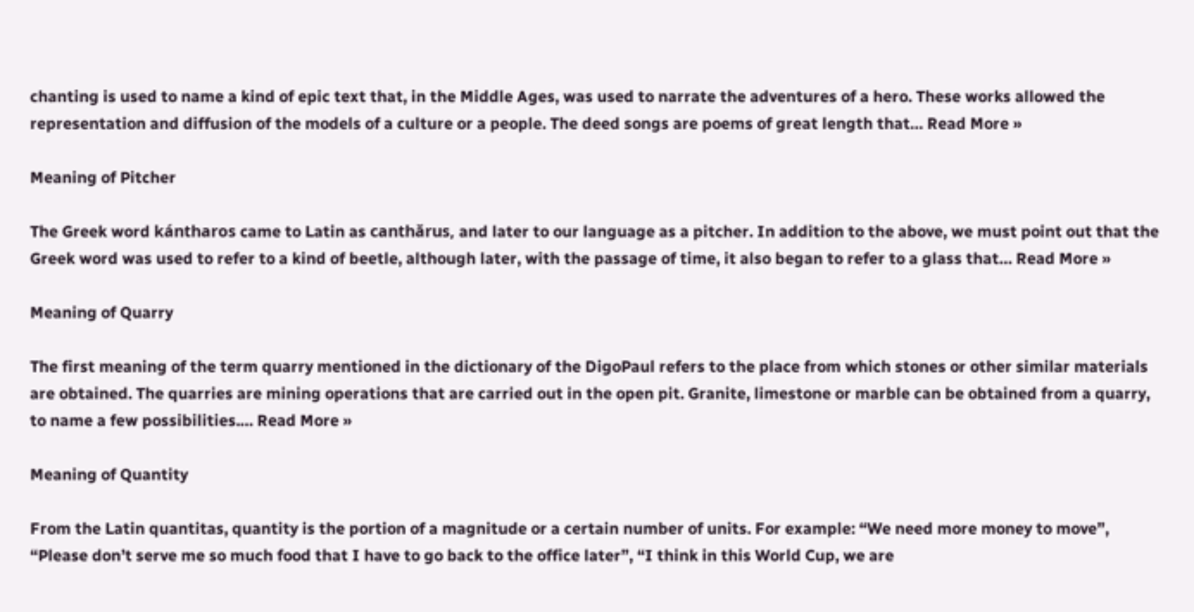chanting is used to name a kind of epic text that, in the Middle Ages, was used to narrate the adventures of a hero. These works allowed the representation and diffusion of the models of a culture or a people. The deed songs are poems of great length that… Read More »

Meaning of Pitcher

The Greek word kántharos came to Latin as canthărus, and later to our language as a pitcher. In addition to the above, we must point out that the Greek word was used to refer to a kind of beetle, although later, with the passage of time, it also began to refer to a glass that… Read More »

Meaning of Quarry

The first meaning of the term quarry mentioned in the dictionary of the DigoPaul refers to the place from which stones or other similar materials are obtained. The quarries are mining operations that are carried out in the open pit. Granite, limestone or marble can be obtained from a quarry, to name a few possibilities.… Read More »

Meaning of Quantity

From the Latin quantitas, quantity is the portion of a magnitude or a certain number of units. For example: “We need more money to move”, “Please don’t serve me so much food that I have to go back to the office later”, “I think in this World Cup, we are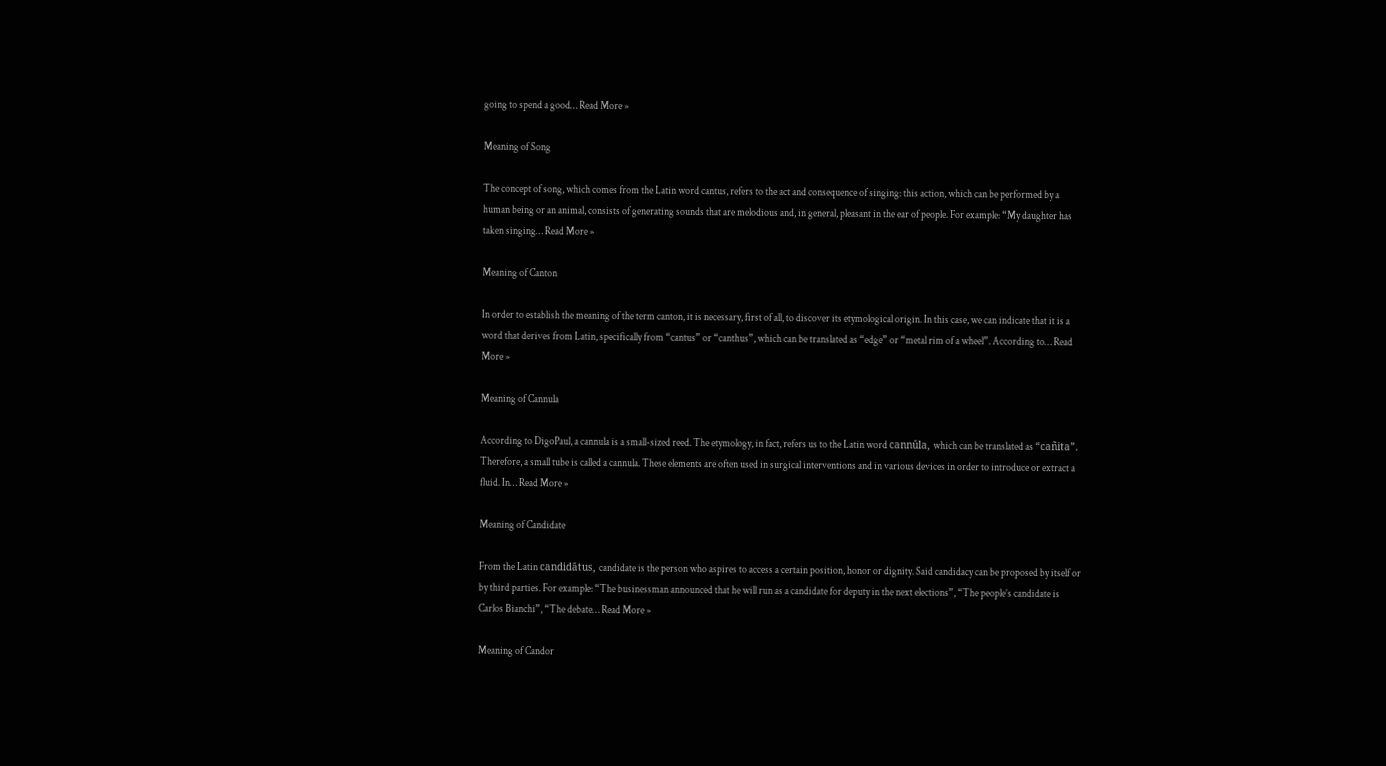going to spend a good… Read More »

Meaning of Song

The concept of song, which comes from the Latin word cantus, refers to the act and consequence of singing: this action, which can be performed by a human being or an animal, consists of generating sounds that are melodious and, in general, pleasant in the ear of people. For example: “My daughter has taken singing… Read More »

Meaning of Canton

In order to establish the meaning of the term canton, it is necessary, first of all, to discover its etymological origin. In this case, we can indicate that it is a word that derives from Latin, specifically from “cantus” or “canthus”, which can be translated as “edge” or “metal rim of a wheel”. According to… Read More »

Meaning of Cannula

According to DigoPaul, a cannula is a small-sized reed. The etymology, in fact, refers us to the Latin word cannŭla, which can be translated as “cañita”. Therefore, a small tube is called a cannula. These elements are often used in surgical interventions and in various devices in order to introduce or extract a fluid. In… Read More »

Meaning of Candidate

From the Latin candidātus, candidate is the person who aspires to access a certain position, honor or dignity. Said candidacy can be proposed by itself or by third parties. For example: “The businessman announced that he will run as a candidate for deputy in the next elections”, “The people’s candidate is Carlos Bianchi”, “The debate… Read More »

Meaning of Candor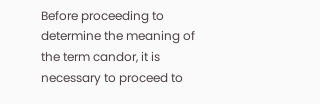Before proceeding to determine the meaning of the term candor, it is necessary to proceed to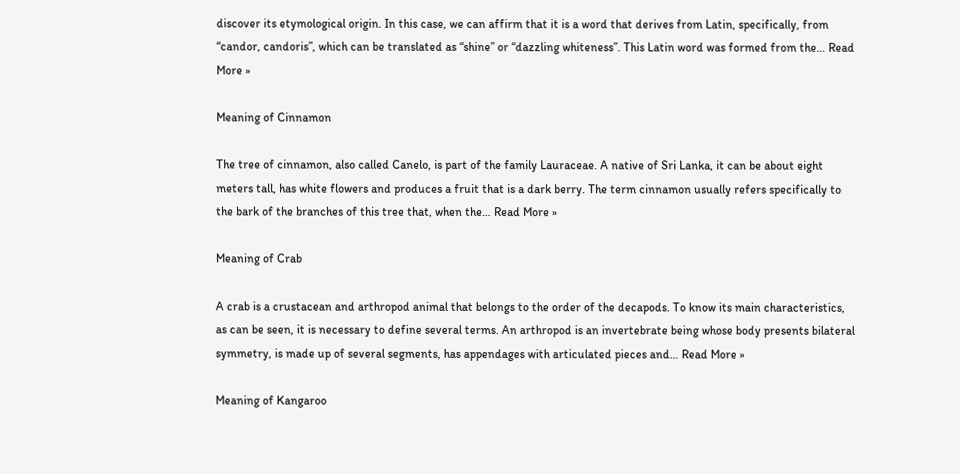discover its etymological origin. In this case, we can affirm that it is a word that derives from Latin, specifically, from “candor, candoris”, which can be translated as “shine” or “dazzling whiteness”. This Latin word was formed from the… Read More »

Meaning of Cinnamon

The tree of cinnamon, also called Canelo, is part of the family Lauraceae. A native of Sri Lanka, it can be about eight meters tall, has white flowers and produces a fruit that is a dark berry. The term cinnamon usually refers specifically to the bark of the branches of this tree that, when the… Read More »

Meaning of Crab

A crab is a crustacean and arthropod animal that belongs to the order of the decapods. To know its main characteristics, as can be seen, it is necessary to define several terms. An arthropod is an invertebrate being whose body presents bilateral symmetry, is made up of several segments, has appendages with articulated pieces and… Read More »

Meaning of Kangaroo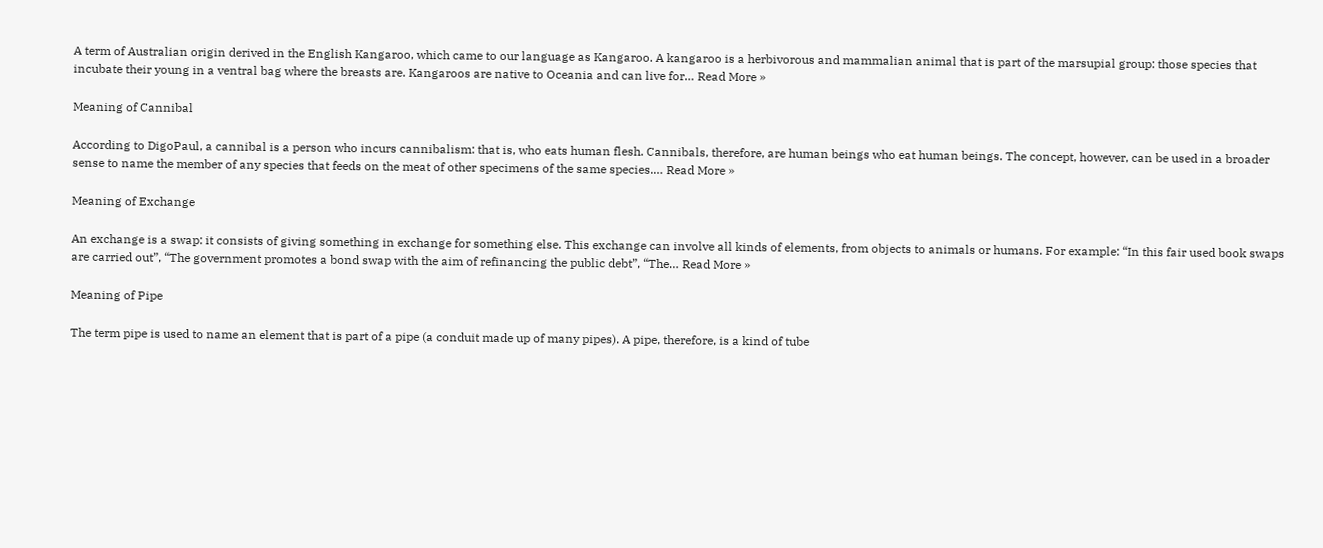A term of Australian origin derived in the English Kangaroo, which came to our language as Kangaroo. A kangaroo is a herbivorous and mammalian animal that is part of the marsupial group: those species that incubate their young in a ventral bag where the breasts are. Kangaroos are native to Oceania and can live for… Read More »

Meaning of Cannibal

According to DigoPaul, a cannibal is a person who incurs cannibalism: that is, who eats human flesh. Cannibals, therefore, are human beings who eat human beings. The concept, however, can be used in a broader sense to name the member of any species that feeds on the meat of other specimens of the same species.… Read More »

Meaning of Exchange

An exchange is a swap: it consists of giving something in exchange for something else. This exchange can involve all kinds of elements, from objects to animals or humans. For example: “In this fair used book swaps are carried out”, “The government promotes a bond swap with the aim of refinancing the public debt”, “The… Read More »

Meaning of Pipe

The term pipe is used to name an element that is part of a pipe (a conduit made up of many pipes). A pipe, therefore, is a kind of tube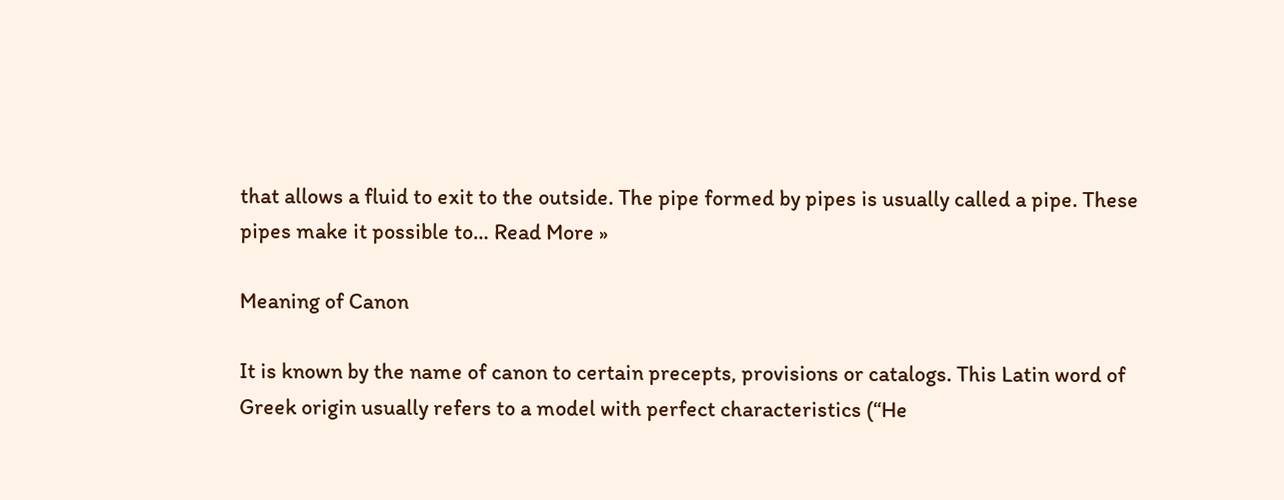that allows a fluid to exit to the outside. The pipe formed by pipes is usually called a pipe. These pipes make it possible to… Read More »

Meaning of Canon

It is known by the name of canon to certain precepts, provisions or catalogs. This Latin word of Greek origin usually refers to a model with perfect characteristics (“He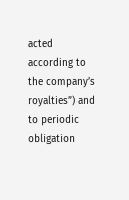acted according to the company’s royalties”) and to periodic obligation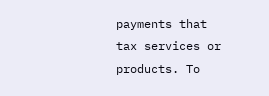payments that tax services or products. To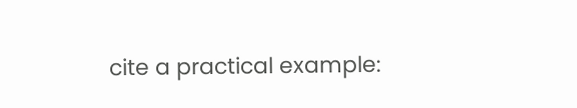cite a practical example: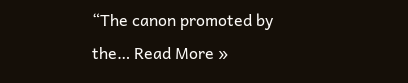“The canon promoted by the… Read More »